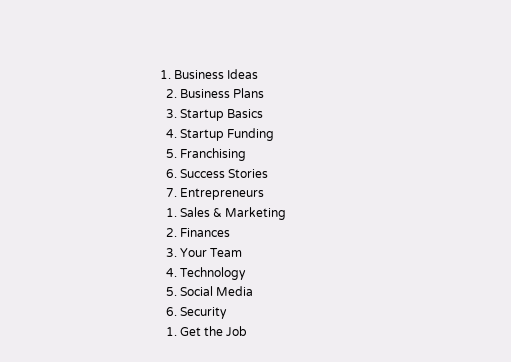1. Business Ideas
  2. Business Plans
  3. Startup Basics
  4. Startup Funding
  5. Franchising
  6. Success Stories
  7. Entrepreneurs
  1. Sales & Marketing
  2. Finances
  3. Your Team
  4. Technology
  5. Social Media
  6. Security
  1. Get the Job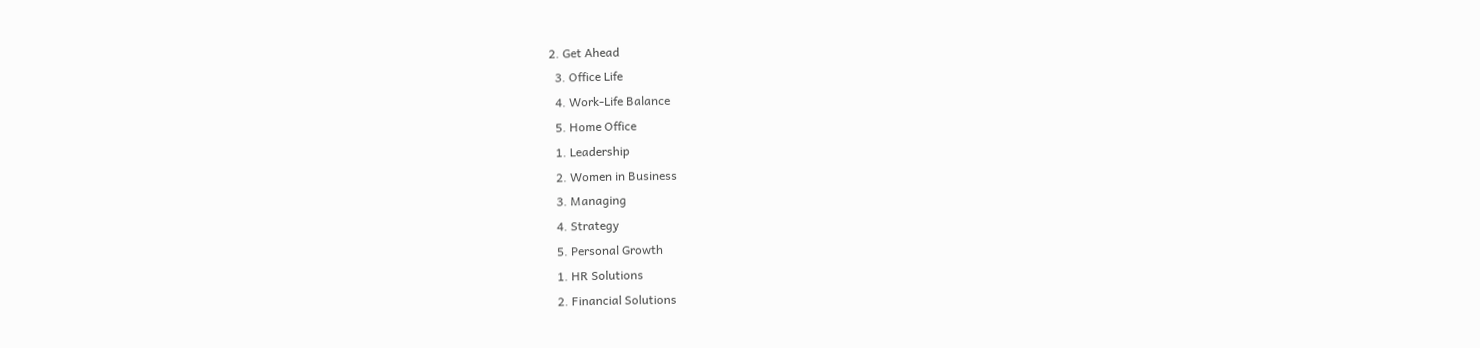2. Get Ahead
  3. Office Life
  4. Work-Life Balance
  5. Home Office
  1. Leadership
  2. Women in Business
  3. Managing
  4. Strategy
  5. Personal Growth
  1. HR Solutions
  2. Financial Solutions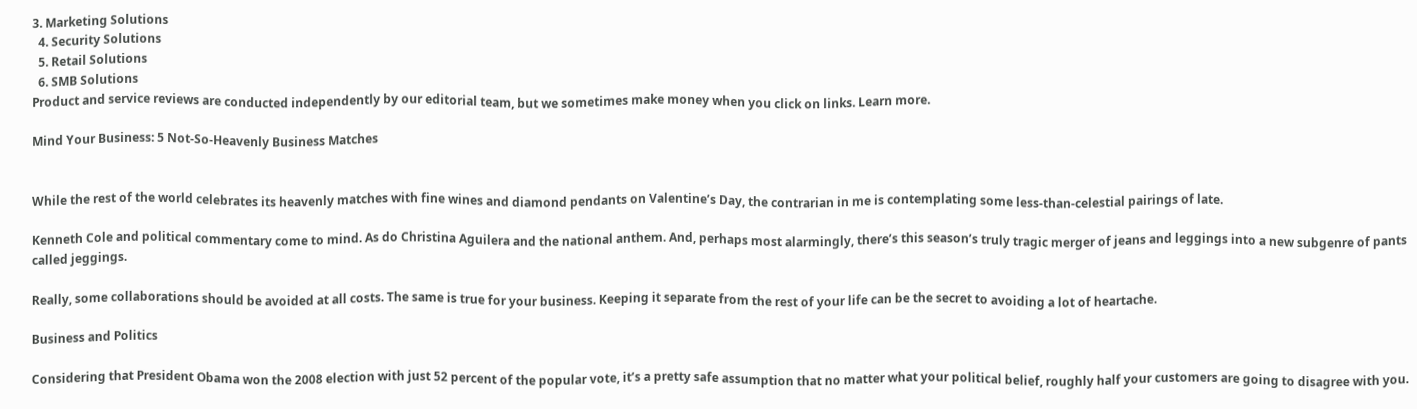3. Marketing Solutions
  4. Security Solutions
  5. Retail Solutions
  6. SMB Solutions
Product and service reviews are conducted independently by our editorial team, but we sometimes make money when you click on links. Learn more.

Mind Your Business: 5 Not-So-Heavenly Business Matches


While the rest of the world celebrates its heavenly matches with fine wines and diamond pendants on Valentine’s Day, the contrarian in me is contemplating some less-than-celestial pairings of late.

Kenneth Cole and political commentary come to mind. As do Christina Aguilera and the national anthem. And, perhaps most alarmingly, there’s this season’s truly tragic merger of jeans and leggings into a new subgenre of pants called jeggings.

Really, some collaborations should be avoided at all costs. The same is true for your business. Keeping it separate from the rest of your life can be the secret to avoiding a lot of heartache.

Business and Politics

Considering that President Obama won the 2008 election with just 52 percent of the popular vote, it’s a pretty safe assumption that no matter what your political belief, roughly half your customers are going to disagree with you.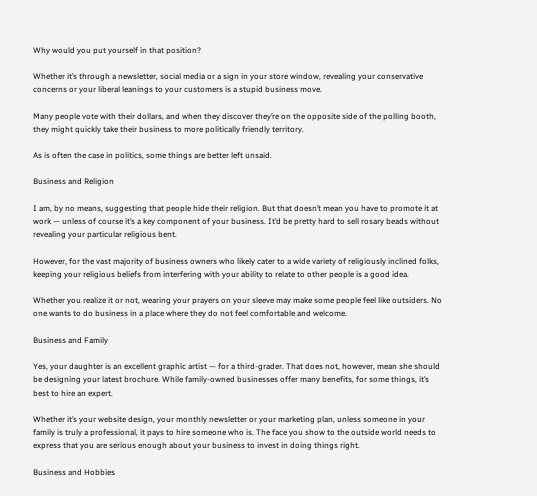Why would you put yourself in that position?

Whether it’s through a newsletter, social media or a sign in your store window, revealing your conservative concerns or your liberal leanings to your customers is a stupid business move.

Many people vote with their dollars, and when they discover they’re on the opposite side of the polling booth, they might quickly take their business to more politically friendly territory.

As is often the case in politics, some things are better left unsaid.

Business and Religion

I am, by no means, suggesting that people hide their religion. But that doesn’t mean you have to promote it at work — unless of course it’s a key component of your business. It’d be pretty hard to sell rosary beads without revealing your particular religious bent.

However, for the vast majority of business owners who likely cater to a wide variety of religiously inclined folks, keeping your religious beliefs from interfering with your ability to relate to other people is a good idea.

Whether you realize it or not, wearing your prayers on your sleeve may make some people feel like outsiders. No one wants to do business in a place where they do not feel comfortable and welcome.

Business and Family

Yes, your daughter is an excellent graphic artist — for a third-grader. That does not, however, mean she should be designing your latest brochure. While family-owned businesses offer many benefits, for some things, it’s best to hire an expert.

Whether it’s your website design, your monthly newsletter or your marketing plan, unless someone in your family is truly a professional, it pays to hire someone who is. The face you show to the outside world needs to express that you are serious enough about your business to invest in doing things right.

Business and Hobbies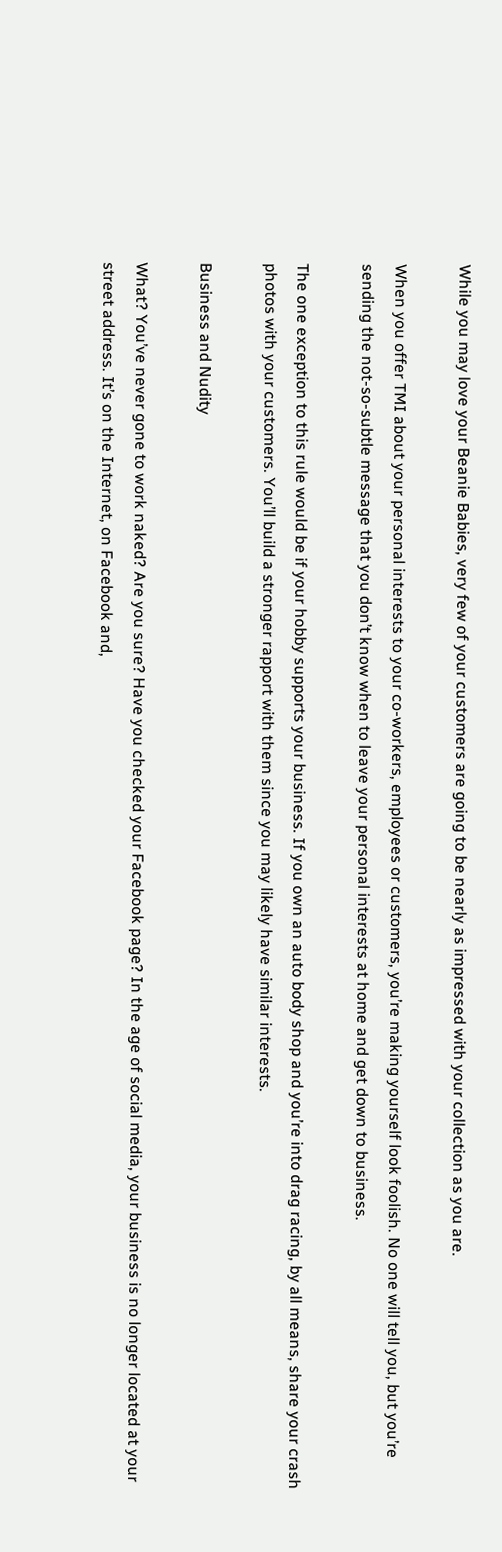While you may love your Beanie Babies, very few of your customers are going to be nearly as impressed with your collection as you are.

When you offer TMI about your personal interests to your co-workers, employees or customers, you’re making yourself look foolish. No one will tell you, but you’re sending the not-so-subtle message that you don’t know when to leave your personal interests at home and get down to business.

The one exception to this rule would be if your hobby supports your business. If you own an auto body shop and you’re into drag racing, by all means, share your crash photos with your customers. You’ll build a stronger rapport with them since you may likely have similar interests.

Business and Nudity

What? You’ve never gone to work naked? Are you sure? Have you checked your Facebook page? In the age of social media, your business is no longer located at your street address. It’s on the Internet, on Facebook and,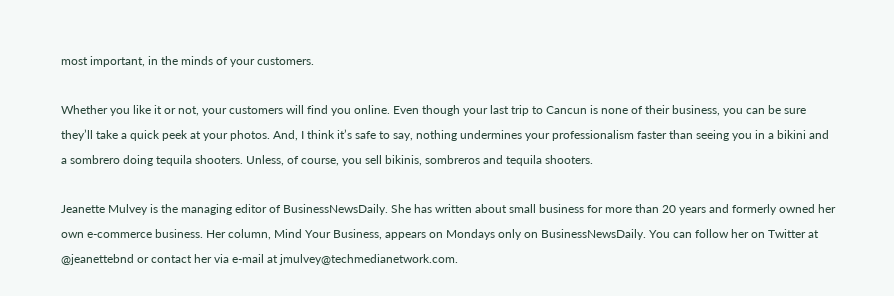most important, in the minds of your customers.

Whether you like it or not, your customers will find you online. Even though your last trip to Cancun is none of their business, you can be sure they’ll take a quick peek at your photos. And, I think it’s safe to say, nothing undermines your professionalism faster than seeing you in a bikini and a sombrero doing tequila shooters. Unless, of course, you sell bikinis, sombreros and tequila shooters.

Jeanette Mulvey is the managing editor of BusinessNewsDaily. She has written about small business for more than 20 years and formerly owned her own e-commerce business. Her column, Mind Your Business, appears on Mondays only on BusinessNewsDaily. You can follow her on Twitter at @jeanettebnd or contact her via e-mail at jmulvey@techmedianetwork.com.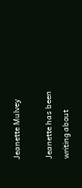Jeanette Mulvey

Jeanette has been writing about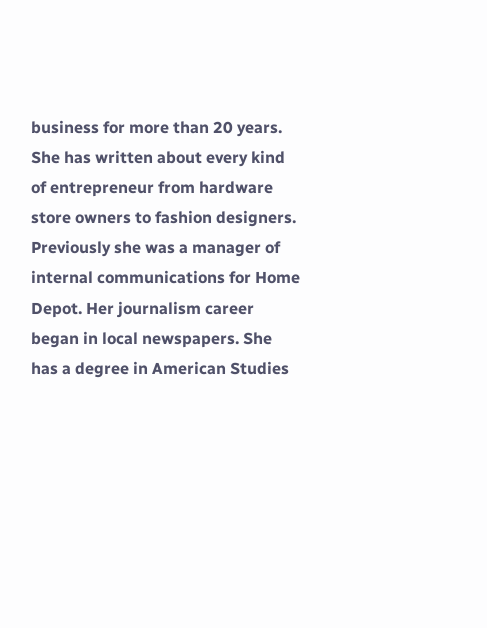business for more than 20 years. She has written about every kind of entrepreneur from hardware store owners to fashion designers. Previously she was a manager of internal communications for Home Depot. Her journalism career began in local newspapers. She has a degree in American Studies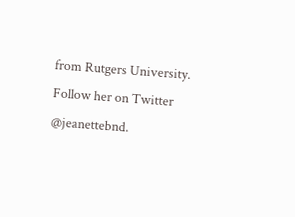from Rutgers University. Follow her on Twitter @jeanettebnd.